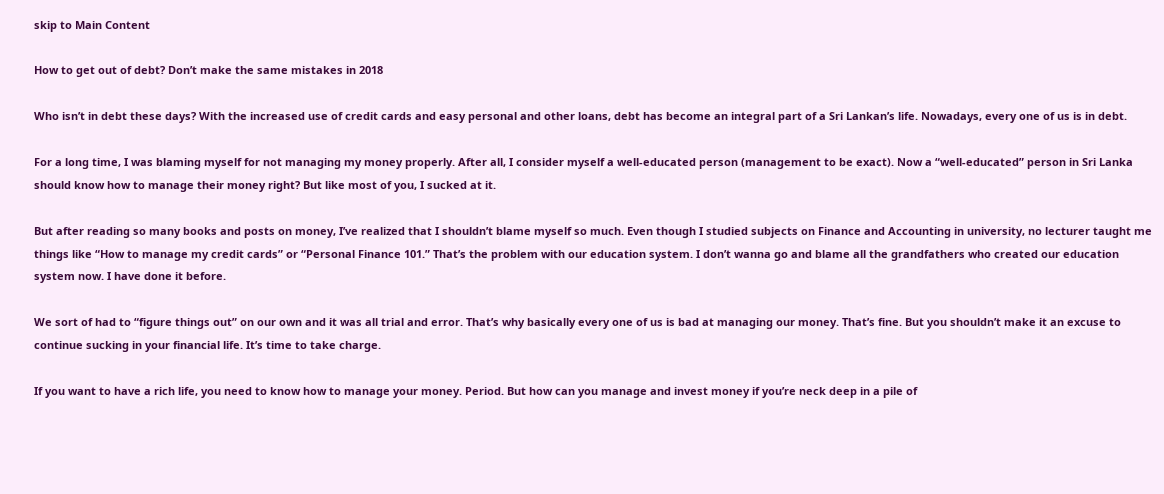skip to Main Content

How to get out of debt? Don’t make the same mistakes in 2018

Who isn’t in debt these days? With the increased use of credit cards and easy personal and other loans, debt has become an integral part of a Sri Lankan’s life. Nowadays, every one of us is in debt.

For a long time, I was blaming myself for not managing my money properly. After all, I consider myself a well-educated person (management to be exact). Now a “well-educated” person in Sri Lanka should know how to manage their money right? But like most of you, I sucked at it.

But after reading so many books and posts on money, I’ve realized that I shouldn’t blame myself so much. Even though I studied subjects on Finance and Accounting in university, no lecturer taught me things like “How to manage my credit cards” or “Personal Finance 101.” That’s the problem with our education system. I don’t wanna go and blame all the grandfathers who created our education system now. I have done it before.

We sort of had to “figure things out” on our own and it was all trial and error. That’s why basically every one of us is bad at managing our money. That’s fine. But you shouldn’t make it an excuse to continue sucking in your financial life. It’s time to take charge.

If you want to have a rich life, you need to know how to manage your money. Period. But how can you manage and invest money if you’re neck deep in a pile of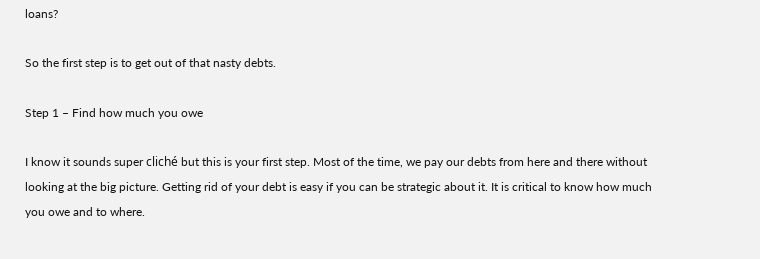loans?

So the first step is to get out of that nasty debts.

Step 1 – Find how much you owe

I know it sounds super cliché but this is your first step. Most of the time, we pay our debts from here and there without looking at the big picture. Getting rid of your debt is easy if you can be strategic about it. It is critical to know how much you owe and to where.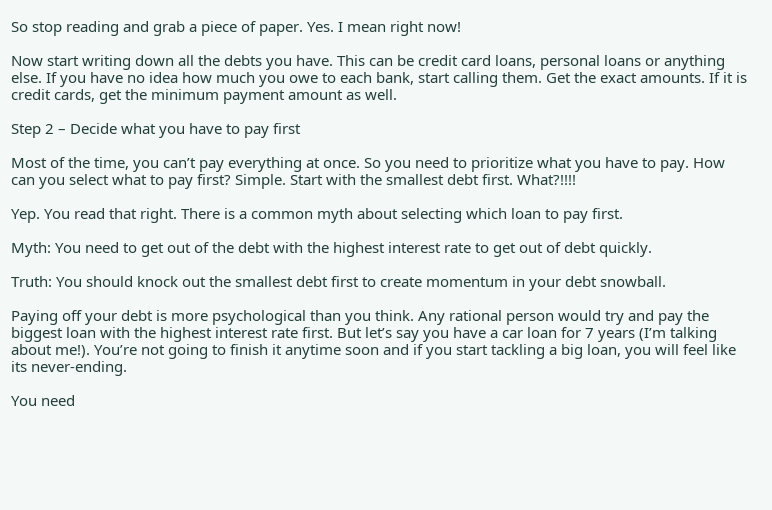So stop reading and grab a piece of paper. Yes. I mean right now!

Now start writing down all the debts you have. This can be credit card loans, personal loans or anything else. If you have no idea how much you owe to each bank, start calling them. Get the exact amounts. If it is credit cards, get the minimum payment amount as well.

Step 2 – Decide what you have to pay first

Most of the time, you can’t pay everything at once. So you need to prioritize what you have to pay. How can you select what to pay first? Simple. Start with the smallest debt first. What?!!!!

Yep. You read that right. There is a common myth about selecting which loan to pay first.

Myth: You need to get out of the debt with the highest interest rate to get out of debt quickly.

Truth: You should knock out the smallest debt first to create momentum in your debt snowball.

Paying off your debt is more psychological than you think. Any rational person would try and pay the biggest loan with the highest interest rate first. But let’s say you have a car loan for 7 years (I’m talking about me!). You’re not going to finish it anytime soon and if you start tackling a big loan, you will feel like its never-ending.

You need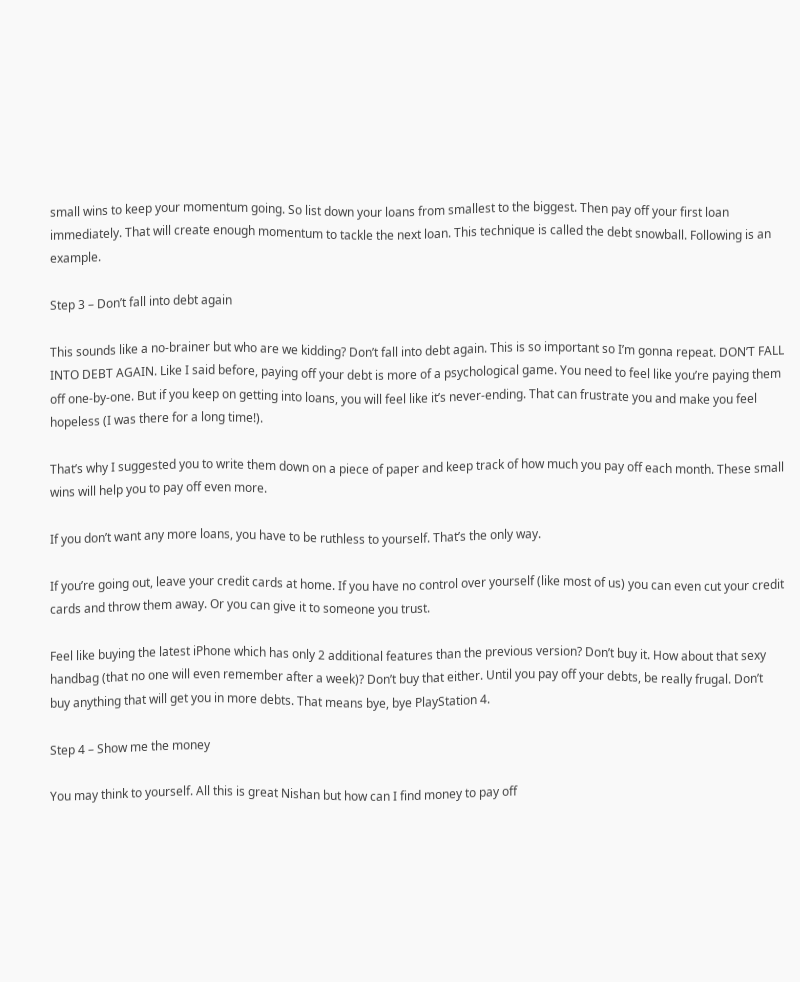small wins to keep your momentum going. So list down your loans from smallest to the biggest. Then pay off your first loan immediately. That will create enough momentum to tackle the next loan. This technique is called the debt snowball. Following is an example.

Step 3 – Don’t fall into debt again

This sounds like a no-brainer but who are we kidding? Don’t fall into debt again. This is so important so I’m gonna repeat. DON’T FALL INTO DEBT AGAIN. Like I said before, paying off your debt is more of a psychological game. You need to feel like you’re paying them off one-by-one. But if you keep on getting into loans, you will feel like it’s never-ending. That can frustrate you and make you feel hopeless (I was there for a long time!).

That’s why I suggested you to write them down on a piece of paper and keep track of how much you pay off each month. These small wins will help you to pay off even more.

If you don’t want any more loans, you have to be ruthless to yourself. That’s the only way.

If you’re going out, leave your credit cards at home. If you have no control over yourself (like most of us) you can even cut your credit cards and throw them away. Or you can give it to someone you trust.

Feel like buying the latest iPhone which has only 2 additional features than the previous version? Don’t buy it. How about that sexy handbag (that no one will even remember after a week)? Don’t buy that either. Until you pay off your debts, be really frugal. Don’t buy anything that will get you in more debts. That means bye, bye PlayStation 4.

Step 4 – Show me the money

You may think to yourself. All this is great Nishan but how can I find money to pay off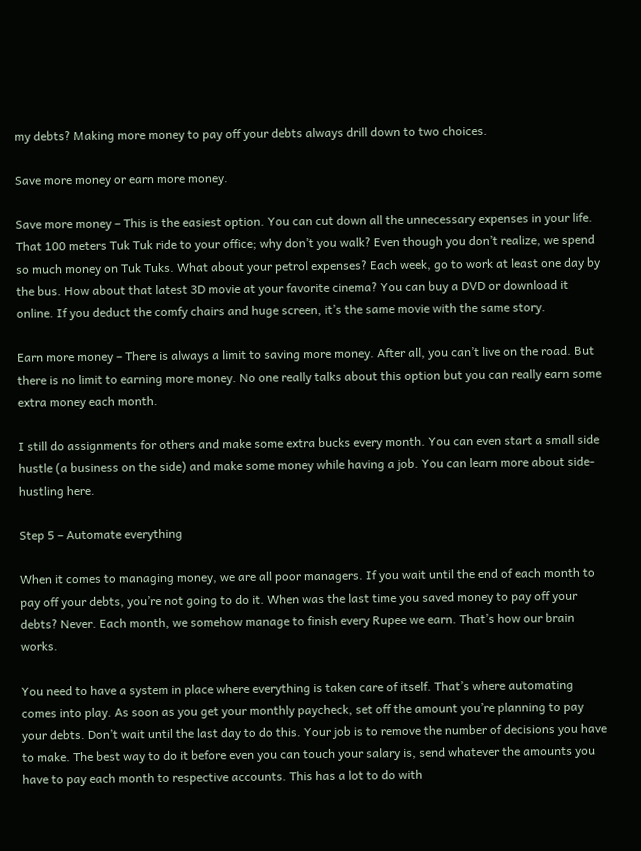my debts? Making more money to pay off your debts always drill down to two choices.

Save more money or earn more money.

Save more money – This is the easiest option. You can cut down all the unnecessary expenses in your life. That 100 meters Tuk Tuk ride to your office; why don’t you walk? Even though you don’t realize, we spend so much money on Tuk Tuks. What about your petrol expenses? Each week, go to work at least one day by the bus. How about that latest 3D movie at your favorite cinema? You can buy a DVD or download it online. If you deduct the comfy chairs and huge screen, it’s the same movie with the same story.

Earn more money – There is always a limit to saving more money. After all, you can’t live on the road. But there is no limit to earning more money. No one really talks about this option but you can really earn some extra money each month.

I still do assignments for others and make some extra bucks every month. You can even start a small side hustle (a business on the side) and make some money while having a job. You can learn more about side-hustling here.

Step 5 – Automate everything

When it comes to managing money, we are all poor managers. If you wait until the end of each month to pay off your debts, you’re not going to do it. When was the last time you saved money to pay off your debts? Never. Each month, we somehow manage to finish every Rupee we earn. That’s how our brain works.

You need to have a system in place where everything is taken care of itself. That’s where automating comes into play. As soon as you get your monthly paycheck, set off the amount you’re planning to pay your debts. Don’t wait until the last day to do this. Your job is to remove the number of decisions you have to make. The best way to do it before even you can touch your salary is, send whatever the amounts you have to pay each month to respective accounts. This has a lot to do with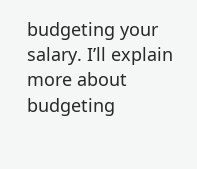budgeting your salary. I’ll explain more about budgeting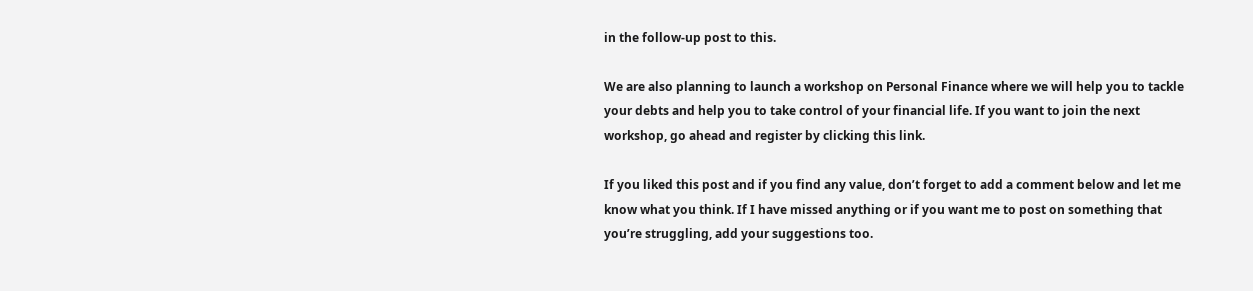in the follow-up post to this.

We are also planning to launch a workshop on Personal Finance where we will help you to tackle your debts and help you to take control of your financial life. If you want to join the next workshop, go ahead and register by clicking this link.

If you liked this post and if you find any value, don’t forget to add a comment below and let me know what you think. If I have missed anything or if you want me to post on something that you’re struggling, add your suggestions too.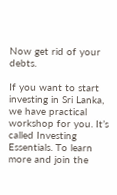Now get rid of your debts.

If you want to start investing in Sri Lanka, we have practical workshop for you. It’s called Investing Essentials. To learn more and join the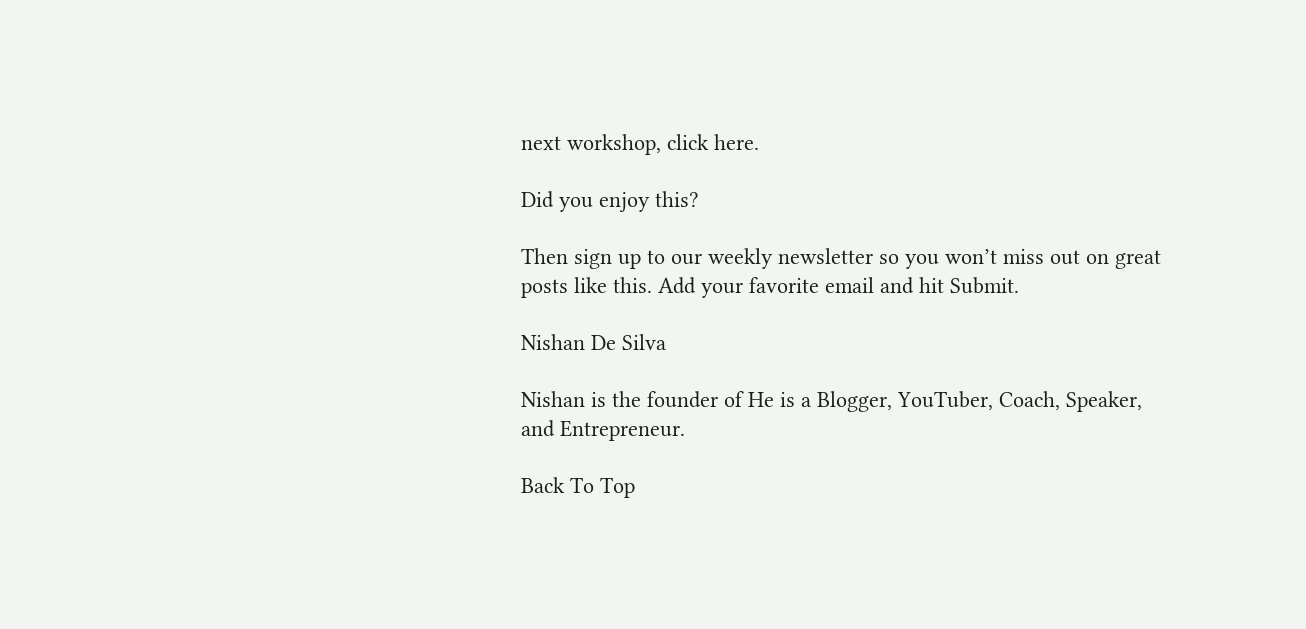next workshop, click here.

Did you enjoy this?

Then sign up to our weekly newsletter so you won’t miss out on great posts like this. Add your favorite email and hit Submit.

Nishan De Silva

Nishan is the founder of He is a Blogger, YouTuber, Coach, Speaker, and Entrepreneur.

Back To Top